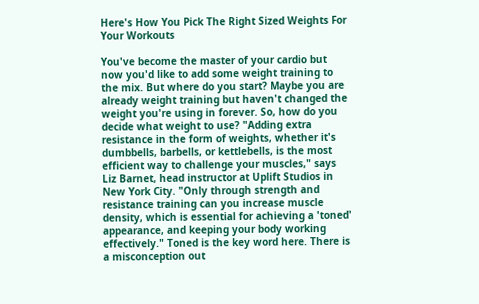Here's How You Pick The Right Sized Weights For Your Workouts

You've become the master of your cardio but now you'd like to add some weight training to the mix. But where do you start? Maybe you are already weight training but haven't changed the weight you're using in forever. So, how do you decide what weight to use? "Adding extra resistance in the form of weights, whether it's dumbbells, barbells, or kettlebells, is the most efficient way to challenge your muscles," says Liz Barnet, head instructor at Uplift Studios in New York City. "Only through strength and resistance training can you increase muscle density, which is essential for achieving a 'toned' appearance, and keeping your body working effectively." Toned is the key word here. There is a misconception out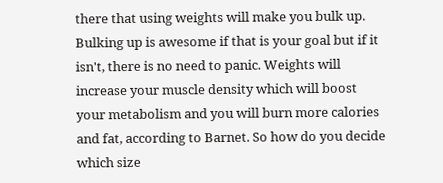there that using weights will make you bulk up. Bulking up is awesome if that is your goal but if it isn't, there is no need to panic. Weights will increase your muscle density which will boost your metabolism and you will burn more calories and fat, according to Barnet. So how do you decide which size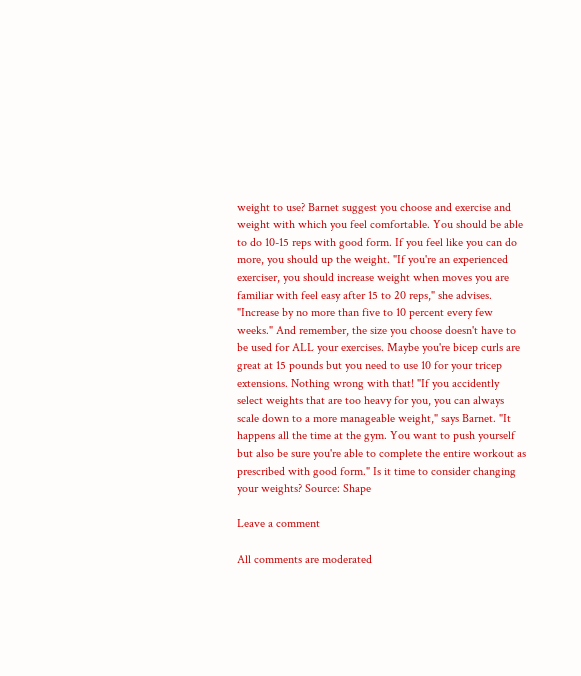weight to use? Barnet suggest you choose and exercise and weight with which you feel comfortable. You should be able to do 10-15 reps with good form. If you feel like you can do more, you should up the weight. "If you're an experienced exerciser, you should increase weight when moves you are familiar with feel easy after 15 to 20 reps," she advises. "Increase by no more than five to 10 percent every few weeks." And remember, the size you choose doesn't have to be used for ALL your exercises. Maybe you're bicep curls are great at 15 pounds but you need to use 10 for your tricep extensions. Nothing wrong with that! "If you accidently select weights that are too heavy for you, you can always scale down to a more manageable weight," says Barnet. "It happens all the time at the gym. You want to push yourself but also be sure you're able to complete the entire workout as prescribed with good form." Is it time to consider changing your weights? Source: Shape

Leave a comment

All comments are moderated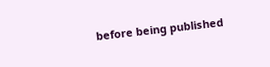before being published